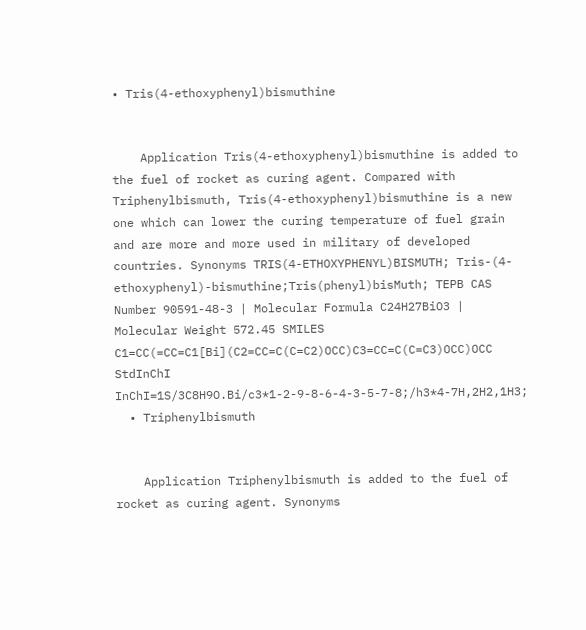• Tris(4-ethoxyphenyl)bismuthine


    Application Tris(4-ethoxyphenyl)bismuthine is added to the fuel of rocket as curing agent. Compared with Triphenylbismuth, Tris(4-ethoxyphenyl)bismuthine is a new one which can lower the curing temperature of fuel grain and are more and more used in military of developed countries. Synonyms TRIS(4-ETHOXYPHENYL)BISMUTH; Tris-(4-ethoxyphenyl)-bismuthine;Tris(phenyl)bisMuth; TEPB CAS Number 90591-48-3 | Molecular Formula C24H27BiO3 | Molecular Weight 572.45 SMILES C1=CC(=CC=C1[Bi](C2=CC=C(C=C2)OCC)C3=CC=C(C=C3)OCC)OCC StdInChI InChI=1S/3C8H9O.Bi/c3*1-2-9-8-6-4-3-5-7-8;/h3*4-7H,2H2,1H3;
  • Triphenylbismuth


    Application Triphenylbismuth is added to the fuel of rocket as curing agent. Synonyms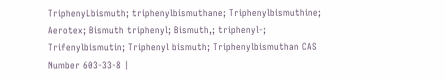TriphenyLbismuth; triphenylbismuthane; Triphenylbismuthine; Aerotex; Bismuth triphenyl; Bismuth,; triphenyl-; Trifenylbismutin; Triphenyl bismuth; Triphenylbismuthan CAS Number 603-33-8 |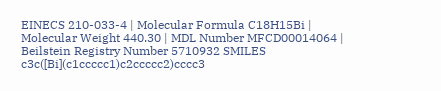EINECS 210-033-4 | Molecular Formula C18H15Bi | Molecular Weight 440.30 | MDL Number MFCD00014064 | Beilstein Registry Number 5710932 SMILES c3c([Bi](c1ccccc1)c2ccccc2)cccc3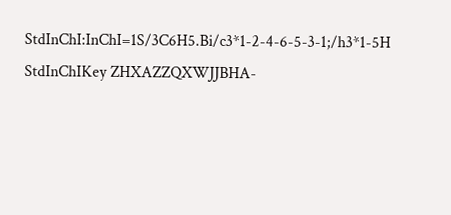StdInChI:InChI=1S/3C6H5.Bi/c3*1-2-4-6-5-3-1;/h3*1-5H StdInChIKey ZHXAZZQXWJJBHA-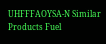UHFFFAOYSA-N Similar Products Fuel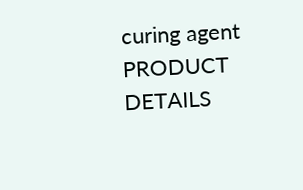curing agent PRODUCT DETAILS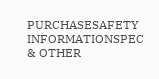PURCHASESAFETY INFORMATIONSPEC & OTHER